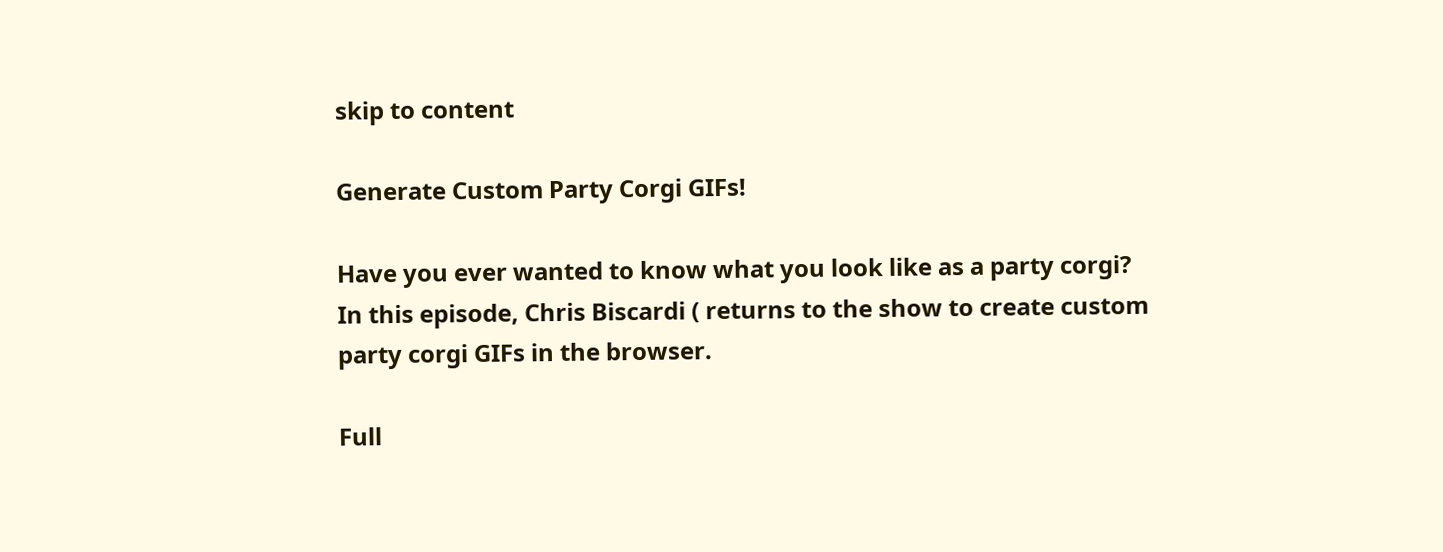skip to content

Generate Custom Party Corgi GIFs!

Have you ever wanted to know what you look like as a party corgi? In this episode, Chris Biscardi ( returns to the show to create custom party corgi GIFs in the browser.

Full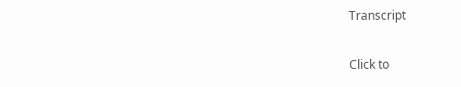Transcript

Click to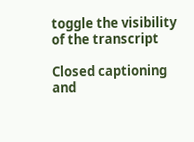toggle the visibility of the transcript

Closed captioning and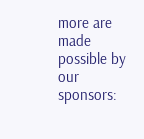more are made possible by our sponsors: